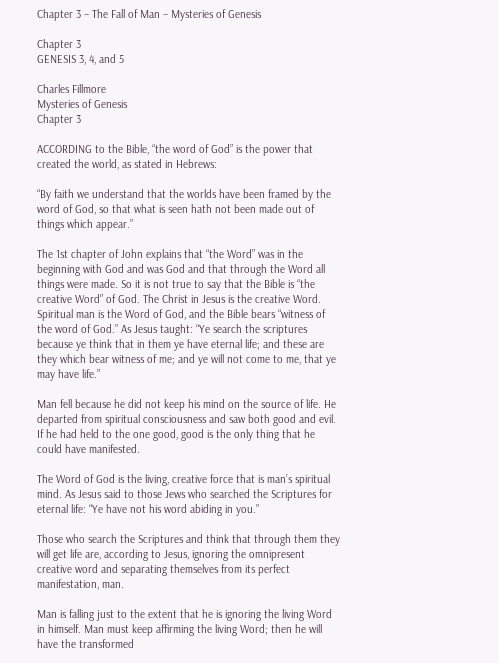Chapter 3 – The Fall of Man – Mysteries of Genesis

Chapter 3
GENESIS 3, 4, and 5

Charles Fillmore
Mysteries of Genesis
Chapter 3

ACCORDING to the Bible, “the word of God” is the power that created the world, as stated in Hebrews:

“By faith we understand that the worlds have been framed by the word of God, so that what is seen hath not been made out of things which appear.”

The 1st chapter of John explains that “the Word” was in the beginning with God and was God and that through the Word all things were made. So it is not true to say that the Bible is “the creative Word” of God. The Christ in Jesus is the creative Word. Spiritual man is the Word of God, and the Bible bears “witness of the word of God.” As Jesus taught: “Ye search the scriptures because ye think that in them ye have eternal life; and these are they which bear witness of me; and ye will not come to me, that ye may have life.”

Man fell because he did not keep his mind on the source of life. He departed from spiritual consciousness and saw both good and evil. If he had held to the one good, good is the only thing that he could have manifested.

The Word of God is the living, creative force that is man’s spiritual mind. As Jesus said to those Jews who searched the Scriptures for eternal life: “Ye have not his word abiding in you.”

Those who search the Scriptures and think that through them they will get life are, according to Jesus, ignoring the omnipresent creative word and separating themselves from its perfect manifestation, man.

Man is falling just to the extent that he is ignoring the living Word in himself. Man must keep affirming the living Word; then he will have the transformed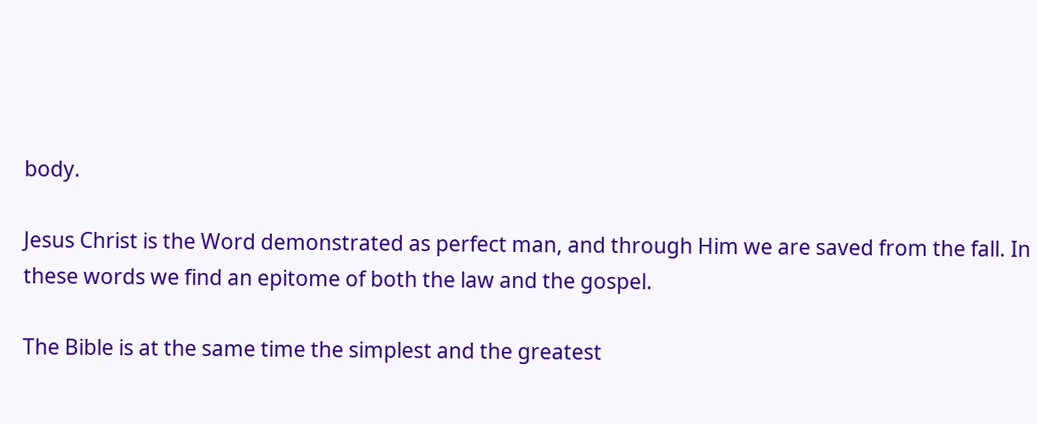body.

Jesus Christ is the Word demonstrated as perfect man, and through Him we are saved from the fall. In these words we find an epitome of both the law and the gospel.

The Bible is at the same time the simplest and the greatest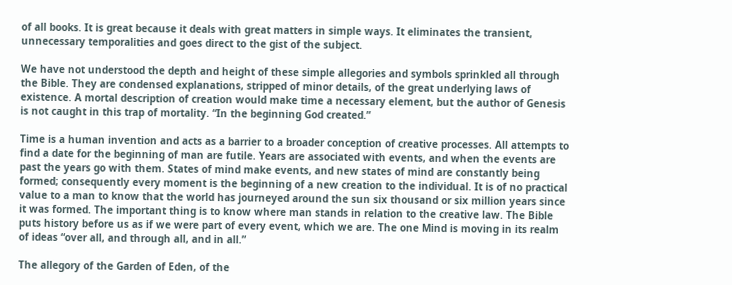of all books. It is great because it deals with great matters in simple ways. It eliminates the transient, unnecessary temporalities and goes direct to the gist of the subject.

We have not understood the depth and height of these simple allegories and symbols sprinkled all through the Bible. They are condensed explanations, stripped of minor details, of the great underlying laws of existence. A mortal description of creation would make time a necessary element, but the author of Genesis is not caught in this trap of mortality. “In the beginning God created.”

Time is a human invention and acts as a barrier to a broader conception of creative processes. All attempts to find a date for the beginning of man are futile. Years are associated with events, and when the events are past the years go with them. States of mind make events, and new states of mind are constantly being formed; consequently every moment is the beginning of a new creation to the individual. It is of no practical value to a man to know that the world has journeyed around the sun six thousand or six million years since it was formed. The important thing is to know where man stands in relation to the creative law. The Bible puts history before us as if we were part of every event, which we are. The one Mind is moving in its realm of ideas “over all, and through all, and in all.”

The allegory of the Garden of Eden, of the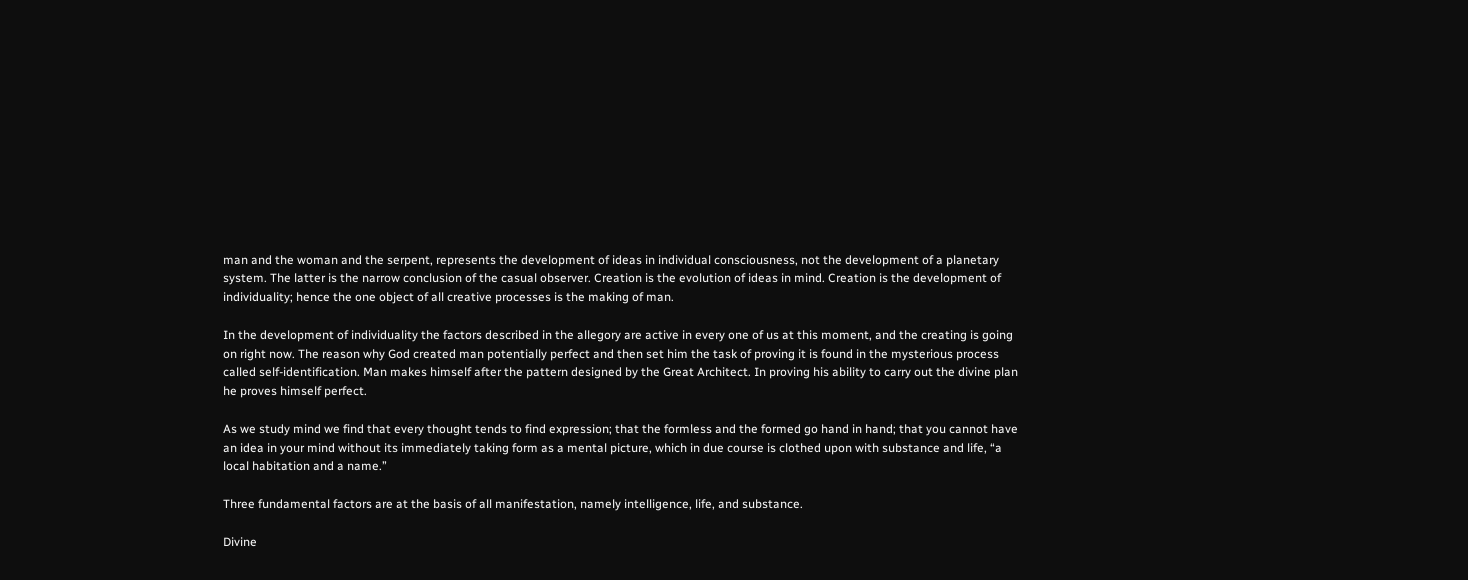man and the woman and the serpent, represents the development of ideas in individual consciousness, not the development of a planetary system. The latter is the narrow conclusion of the casual observer. Creation is the evolution of ideas in mind. Creation is the development of individuality; hence the one object of all creative processes is the making of man.

In the development of individuality the factors described in the allegory are active in every one of us at this moment, and the creating is going on right now. The reason why God created man potentially perfect and then set him the task of proving it is found in the mysterious process called self-identification. Man makes himself after the pattern designed by the Great Architect. In proving his ability to carry out the divine plan he proves himself perfect.

As we study mind we find that every thought tends to find expression; that the formless and the formed go hand in hand; that you cannot have an idea in your mind without its immediately taking form as a mental picture, which in due course is clothed upon with substance and life, “a local habitation and a name.”

Three fundamental factors are at the basis of all manifestation, namely intelligence, life, and substance.

Divine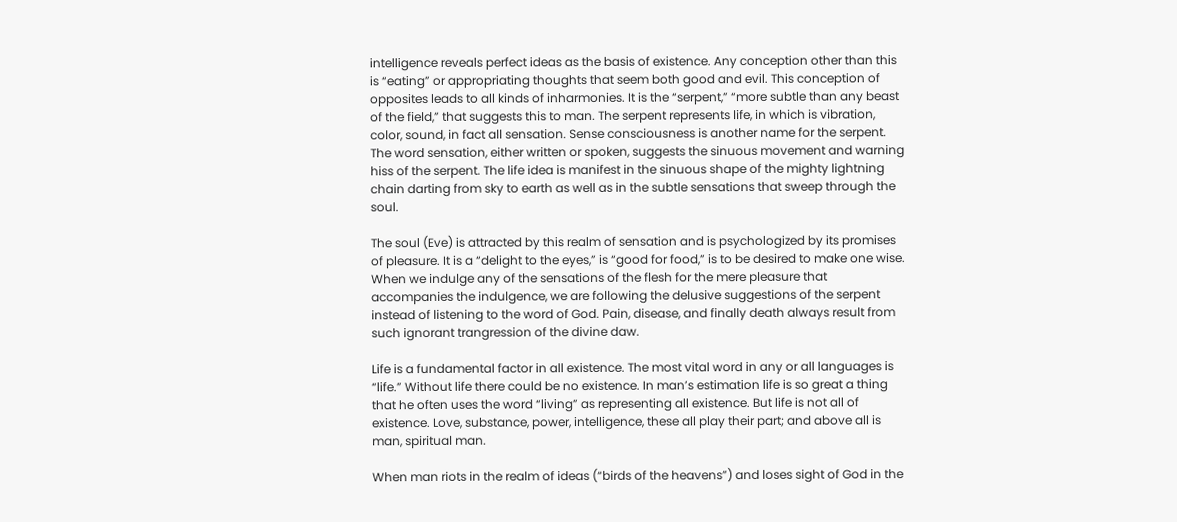intelligence reveals perfect ideas as the basis of existence. Any conception other than this is “eating” or appropriating thoughts that seem both good and evil. This conception of opposites leads to all kinds of inharmonies. It is the “serpent,” “more subtle than any beast of the field,” that suggests this to man. The serpent represents life, in which is vibration, color, sound, in fact all sensation. Sense consciousness is another name for the serpent. The word sensation, either written or spoken, suggests the sinuous movement and warning hiss of the serpent. The life idea is manifest in the sinuous shape of the mighty lightning chain darting from sky to earth as well as in the subtle sensations that sweep through the soul.

The soul (Eve) is attracted by this realm of sensation and is psychologized by its promises of pleasure. It is a “delight to the eyes,” is “good for food,” is to be desired to make one wise. When we indulge any of the sensations of the flesh for the mere pleasure that accompanies the indulgence, we are following the delusive suggestions of the serpent instead of listening to the word of God. Pain, disease, and finally death always result from such ignorant trangression of the divine daw.

Life is a fundamental factor in all existence. The most vital word in any or all languages is “life.” Without life there could be no existence. In man’s estimation life is so great a thing that he often uses the word “living” as representing all existence. But life is not all of existence. Love, substance, power, intelligence, these all play their part; and above all is man, spiritual man.

When man riots in the realm of ideas (“birds of the heavens”) and loses sight of God in the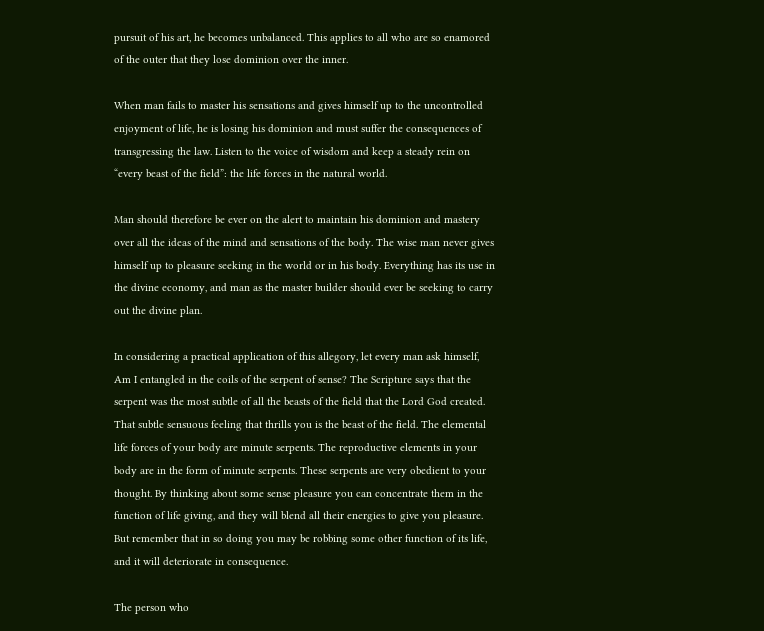pursuit of his art, he becomes unbalanced. This applies to all who are so enamored of the outer that they lose dominion over the inner.

When man fails to master his sensations and gives himself up to the uncontrolled enjoyment of life, he is losing his dominion and must suffer the consequences of transgressing the law. Listen to the voice of wisdom and keep a steady rein on “every beast of the field”: the life forces in the natural world.

Man should therefore be ever on the alert to maintain his dominion and mastery over all the ideas of the mind and sensations of the body. The wise man never gives himself up to pleasure seeking in the world or in his body. Everything has its use in the divine economy, and man as the master builder should ever be seeking to carry out the divine plan.

In considering a practical application of this allegory, let every man ask himself, Am I entangled in the coils of the serpent of sense? The Scripture says that the serpent was the most subtle of all the beasts of the field that the Lord God created. That subtle sensuous feeling that thrills you is the beast of the field. The elemental life forces of your body are minute serpents. The reproductive elements in your body are in the form of minute serpents. These serpents are very obedient to your thought. By thinking about some sense pleasure you can concentrate them in the function of life giving, and they will blend all their energies to give you pleasure. But remember that in so doing you may be robbing some other function of its life, and it will deteriorate in consequence.

The person who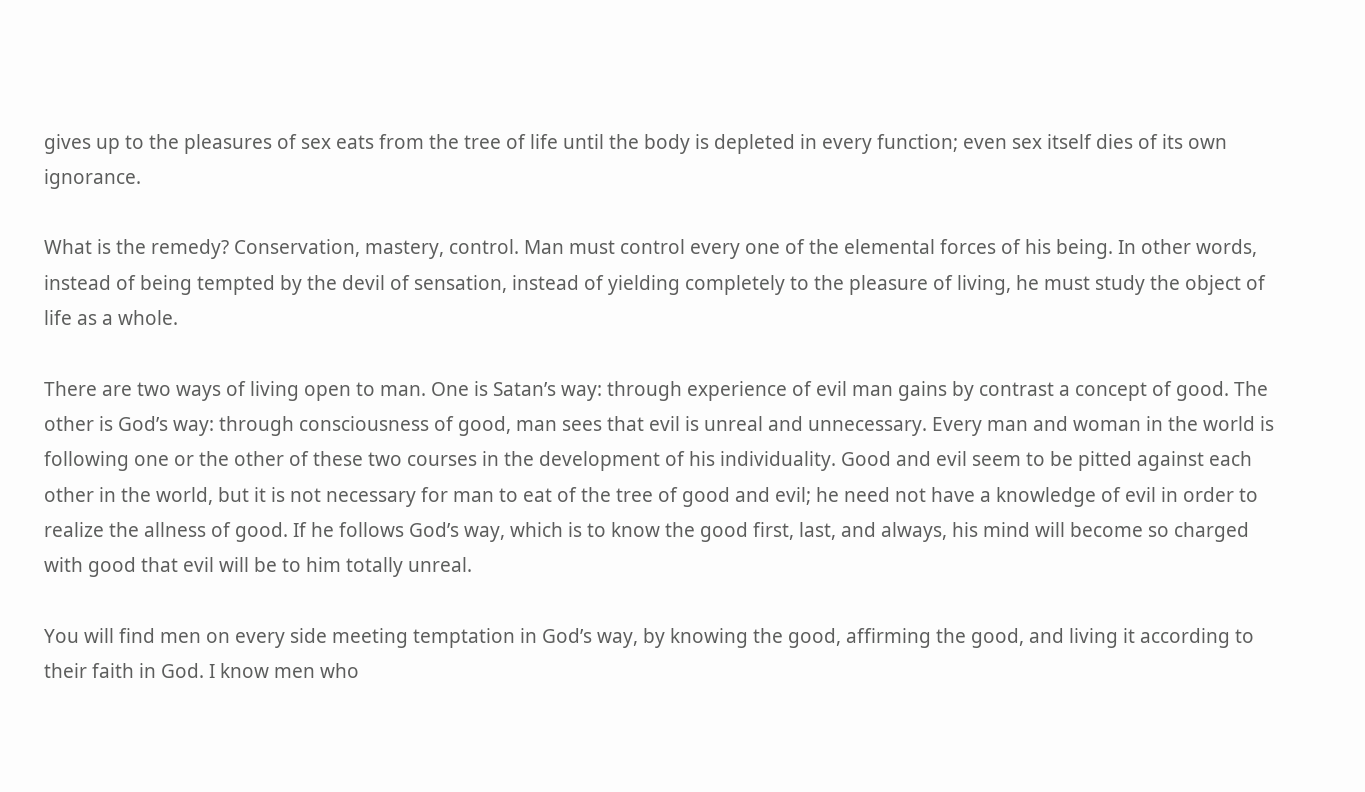gives up to the pleasures of sex eats from the tree of life until the body is depleted in every function; even sex itself dies of its own ignorance.

What is the remedy? Conservation, mastery, control. Man must control every one of the elemental forces of his being. In other words, instead of being tempted by the devil of sensation, instead of yielding completely to the pleasure of living, he must study the object of life as a whole.

There are two ways of living open to man. One is Satan’s way: through experience of evil man gains by contrast a concept of good. The other is God’s way: through consciousness of good, man sees that evil is unreal and unnecessary. Every man and woman in the world is following one or the other of these two courses in the development of his individuality. Good and evil seem to be pitted against each other in the world, but it is not necessary for man to eat of the tree of good and evil; he need not have a knowledge of evil in order to realize the allness of good. If he follows God’s way, which is to know the good first, last, and always, his mind will become so charged with good that evil will be to him totally unreal.

You will find men on every side meeting temptation in God’s way, by knowing the good, affirming the good, and living it according to their faith in God. I know men who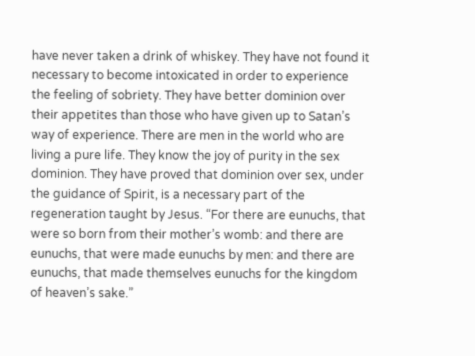have never taken a drink of whiskey. They have not found it necessary to become intoxicated in order to experience the feeling of sobriety. They have better dominion over their appetites than those who have given up to Satan’s way of experience. There are men in the world who are living a pure life. They know the joy of purity in the sex dominion. They have proved that dominion over sex, under the guidance of Spirit, is a necessary part of the regeneration taught by Jesus. “For there are eunuchs, that were so born from their mother’s womb: and there are eunuchs, that were made eunuchs by men: and there are eunuchs, that made themselves eunuchs for the kingdom of heaven’s sake.”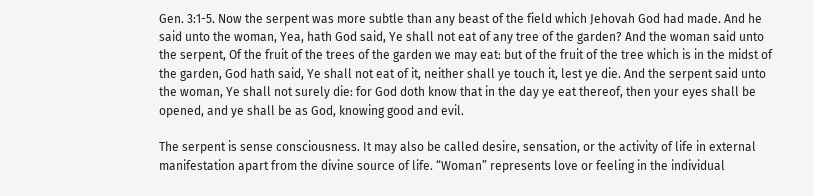Gen. 3:1-5. Now the serpent was more subtle than any beast of the field which Jehovah God had made. And he said unto the woman, Yea, hath God said, Ye shall not eat of any tree of the garden? And the woman said unto the serpent, Of the fruit of the trees of the garden we may eat: but of the fruit of the tree which is in the midst of the garden, God hath said, Ye shall not eat of it, neither shall ye touch it, lest ye die. And the serpent said unto the woman, Ye shall not surely die: for God doth know that in the day ye eat thereof, then your eyes shall be opened, and ye shall be as God, knowing good and evil.

The serpent is sense consciousness. It may also be called desire, sensation, or the activity of life in external manifestation apart from the divine source of life. “Woman” represents love or feeling in the individual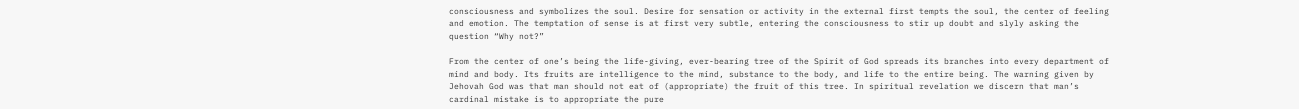consciousness and symbolizes the soul. Desire for sensation or activity in the external first tempts the soul, the center of feeling and emotion. The temptation of sense is at first very subtle, entering the consciousness to stir up doubt and slyly asking the question “Why not?”

From the center of one’s being the life-giving, ever-bearing tree of the Spirit of God spreads its branches into every department of mind and body. Its fruits are intelligence to the mind, substance to the body, and life to the entire being. The warning given by Jehovah God was that man should not eat of (appropriate) the fruit of this tree. In spiritual revelation we discern that man’s cardinal mistake is to appropriate the pure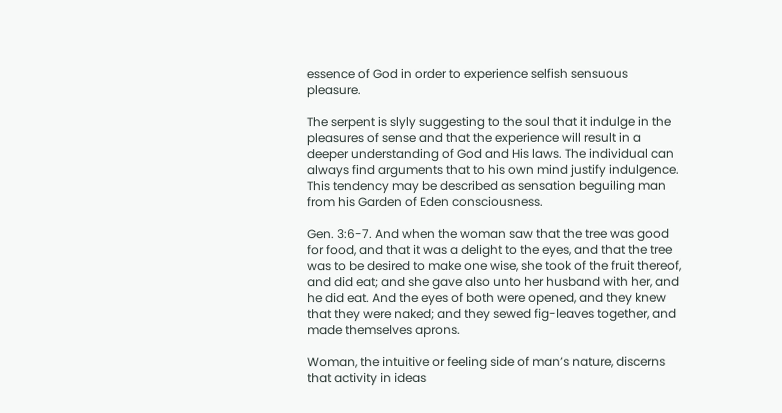essence of God in order to experience selfish sensuous pleasure.

The serpent is slyly suggesting to the soul that it indulge in the pleasures of sense and that the experience will result in a deeper understanding of God and His laws. The individual can always find arguments that to his own mind justify indulgence. This tendency may be described as sensation beguiling man from his Garden of Eden consciousness.

Gen. 3:6-7. And when the woman saw that the tree was good for food, and that it was a delight to the eyes, and that the tree was to be desired to make one wise, she took of the fruit thereof, and did eat; and she gave also unto her husband with her, and he did eat. And the eyes of both were opened, and they knew that they were naked; and they sewed fig-leaves together, and made themselves aprons.

Woman, the intuitive or feeling side of man’s nature, discerns that activity in ideas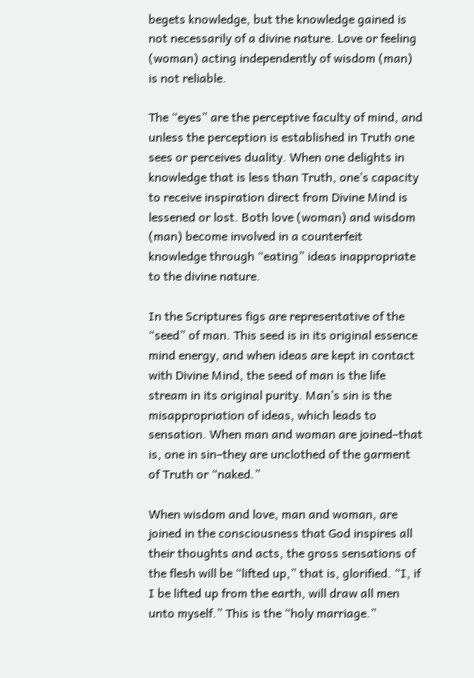begets knowledge, but the knowledge gained is not necessarily of a divine nature. Love or feeling (woman) acting independently of wisdom (man) is not reliable.

The “eyes” are the perceptive faculty of mind, and unless the perception is established in Truth one sees or perceives duality. When one delights in knowledge that is less than Truth, one’s capacity to receive inspiration direct from Divine Mind is lessened or lost. Both love (woman) and wisdom (man) become involved in a counterfeit knowledge through “eating” ideas inappropriate to the divine nature.

In the Scriptures figs are representative of the “seed” of man. This seed is in its original essence mind energy, and when ideas are kept in contact with Divine Mind, the seed of man is the life stream in its original purity. Man’s sin is the misappropriation of ideas, which leads to sensation. When man and woman are joined–that is, one in sin–they are unclothed of the garment of Truth or “naked.”

When wisdom and love, man and woman, are joined in the consciousness that God inspires all their thoughts and acts, the gross sensations of the flesh will be “lifted up,” that is, glorified. “I, if I be lifted up from the earth, will draw all men unto myself.” This is the “holy marriage.”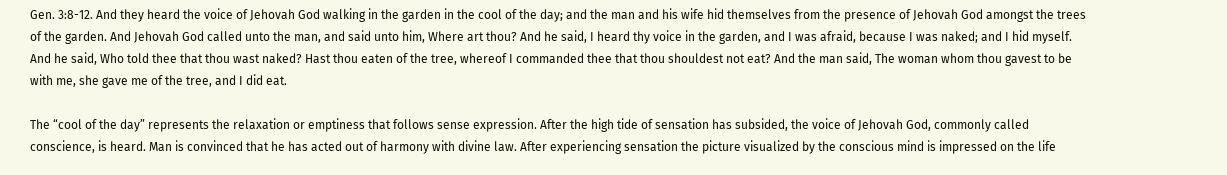Gen. 3:8-12. And they heard the voice of Jehovah God walking in the garden in the cool of the day; and the man and his wife hid themselves from the presence of Jehovah God amongst the trees of the garden. And Jehovah God called unto the man, and said unto him, Where art thou? And he said, I heard thy voice in the garden, and I was afraid, because I was naked; and I hid myself. And he said, Who told thee that thou wast naked? Hast thou eaten of the tree, whereof I commanded thee that thou shouldest not eat? And the man said, The woman whom thou gavest to be with me, she gave me of the tree, and I did eat.

The “cool of the day” represents the relaxation or emptiness that follows sense expression. After the high tide of sensation has subsided, the voice of Jehovah God, commonly called conscience, is heard. Man is convinced that he has acted out of harmony with divine law. After experiencing sensation the picture visualized by the conscious mind is impressed on the life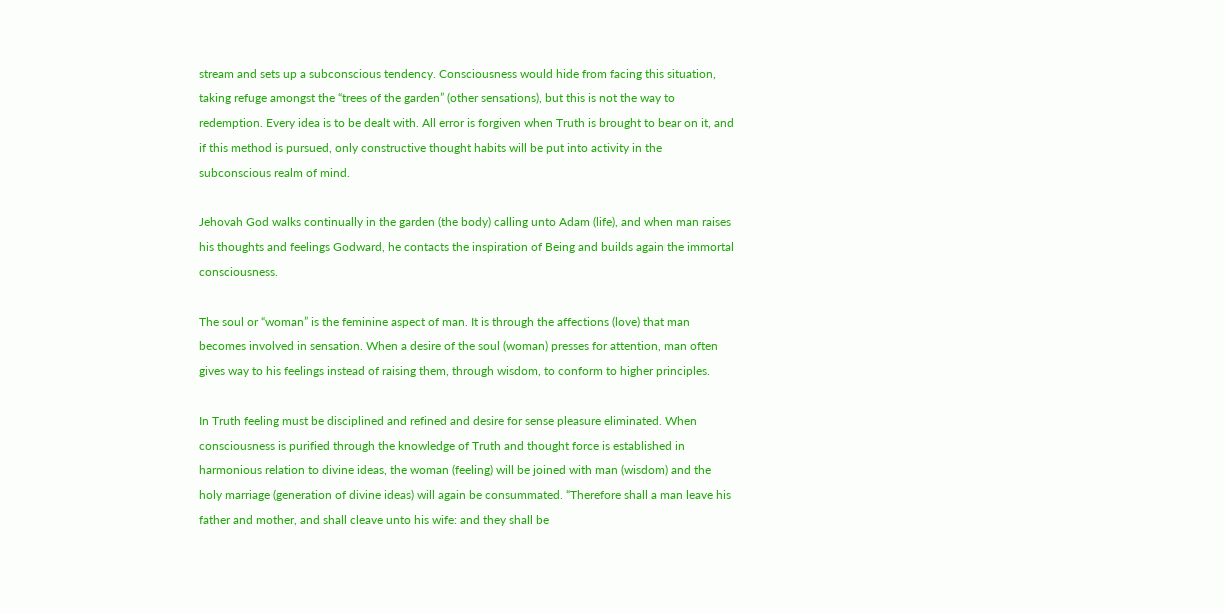stream and sets up a subconscious tendency. Consciousness would hide from facing this situation, taking refuge amongst the “trees of the garden” (other sensations), but this is not the way to redemption. Every idea is to be dealt with. All error is forgiven when Truth is brought to bear on it, and if this method is pursued, only constructive thought habits will be put into activity in the subconscious realm of mind.

Jehovah God walks continually in the garden (the body) calling unto Adam (life), and when man raises his thoughts and feelings Godward, he contacts the inspiration of Being and builds again the immortal consciousness.

The soul or “woman” is the feminine aspect of man. It is through the affections (love) that man becomes involved in sensation. When a desire of the soul (woman) presses for attention, man often gives way to his feelings instead of raising them, through wisdom, to conform to higher principles.

In Truth feeling must be disciplined and refined and desire for sense pleasure eliminated. When consciousness is purified through the knowledge of Truth and thought force is established in harmonious relation to divine ideas, the woman (feeling) will be joined with man (wisdom) and the holy marriage (generation of divine ideas) will again be consummated. “Therefore shall a man leave his father and mother, and shall cleave unto his wife: and they shall be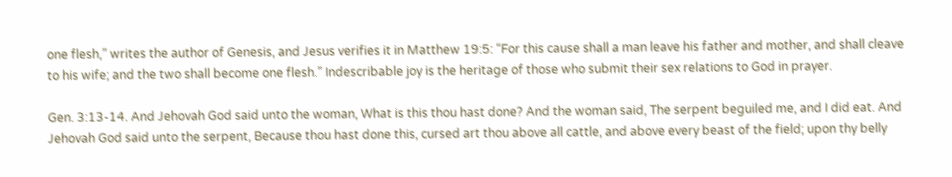one flesh,” writes the author of Genesis, and Jesus verifies it in Matthew 19:5: “For this cause shall a man leave his father and mother, and shall cleave to his wife; and the two shall become one flesh.” Indescribable joy is the heritage of those who submit their sex relations to God in prayer.

Gen. 3:13-14. And Jehovah God said unto the woman, What is this thou hast done? And the woman said, The serpent beguiled me, and I did eat. And Jehovah God said unto the serpent, Because thou hast done this, cursed art thou above all cattle, and above every beast of the field; upon thy belly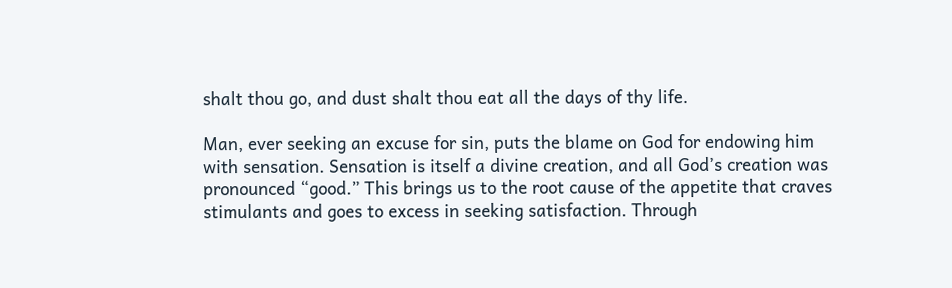shalt thou go, and dust shalt thou eat all the days of thy life.

Man, ever seeking an excuse for sin, puts the blame on God for endowing him with sensation. Sensation is itself a divine creation, and all God’s creation was pronounced “good.” This brings us to the root cause of the appetite that craves stimulants and goes to excess in seeking satisfaction. Through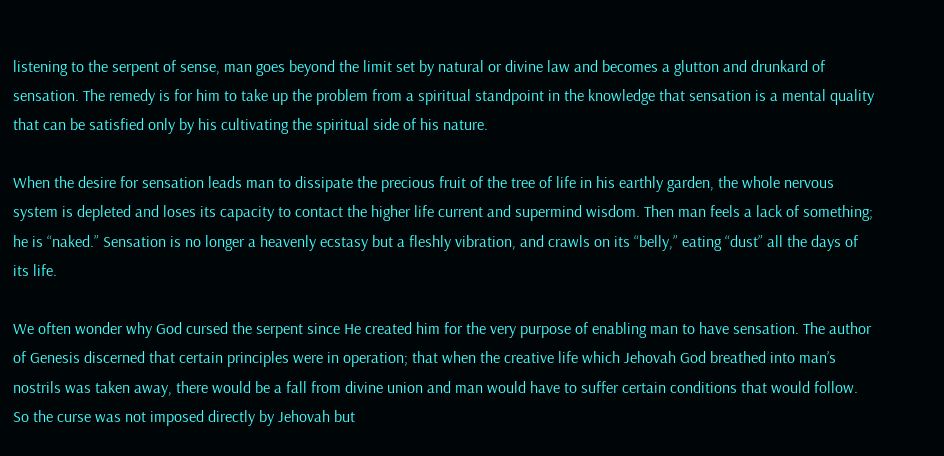listening to the serpent of sense, man goes beyond the limit set by natural or divine law and becomes a glutton and drunkard of sensation. The remedy is for him to take up the problem from a spiritual standpoint in the knowledge that sensation is a mental quality that can be satisfied only by his cultivating the spiritual side of his nature.

When the desire for sensation leads man to dissipate the precious fruit of the tree of life in his earthly garden, the whole nervous system is depleted and loses its capacity to contact the higher life current and supermind wisdom. Then man feels a lack of something; he is “naked.” Sensation is no longer a heavenly ecstasy but a fleshly vibration, and crawls on its “belly,” eating “dust” all the days of its life.

We often wonder why God cursed the serpent since He created him for the very purpose of enabling man to have sensation. The author of Genesis discerned that certain principles were in operation; that when the creative life which Jehovah God breathed into man’s nostrils was taken away, there would be a fall from divine union and man would have to suffer certain conditions that would follow. So the curse was not imposed directly by Jehovah but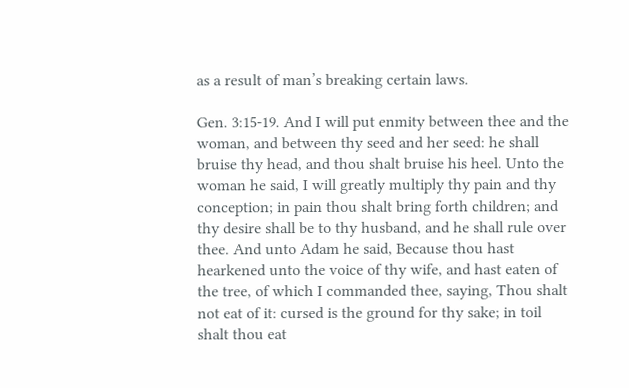as a result of man’s breaking certain laws.

Gen. 3:15-19. And I will put enmity between thee and the woman, and between thy seed and her seed: he shall bruise thy head, and thou shalt bruise his heel. Unto the woman he said, I will greatly multiply thy pain and thy conception; in pain thou shalt bring forth children; and thy desire shall be to thy husband, and he shall rule over thee. And unto Adam he said, Because thou hast hearkened unto the voice of thy wife, and hast eaten of the tree, of which I commanded thee, saying, Thou shalt not eat of it: cursed is the ground for thy sake; in toil shalt thou eat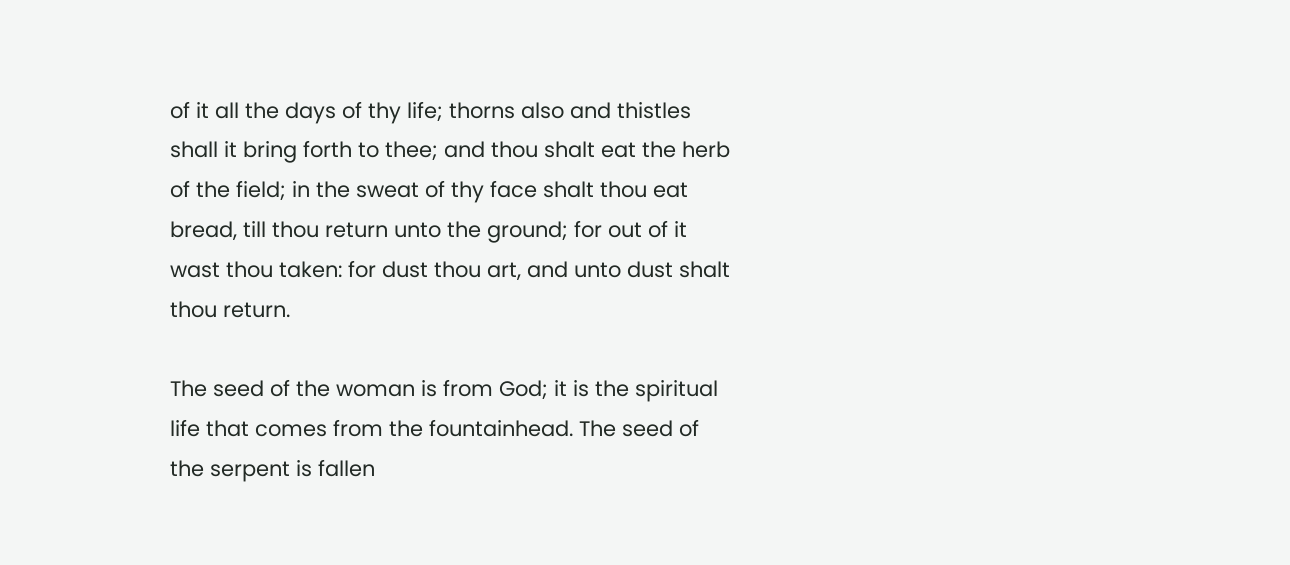of it all the days of thy life; thorns also and thistles shall it bring forth to thee; and thou shalt eat the herb of the field; in the sweat of thy face shalt thou eat bread, till thou return unto the ground; for out of it wast thou taken: for dust thou art, and unto dust shalt thou return.

The seed of the woman is from God; it is the spiritual life that comes from the fountainhead. The seed of the serpent is fallen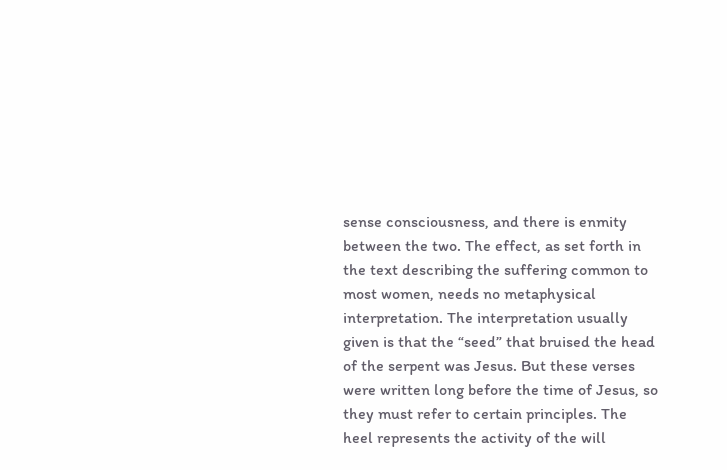sense consciousness, and there is enmity between the two. The effect, as set forth in the text describing the suffering common to most women, needs no metaphysical interpretation. The interpretation usually given is that the “seed” that bruised the head of the serpent was Jesus. But these verses were written long before the time of Jesus, so they must refer to certain principles. The heel represents the activity of the will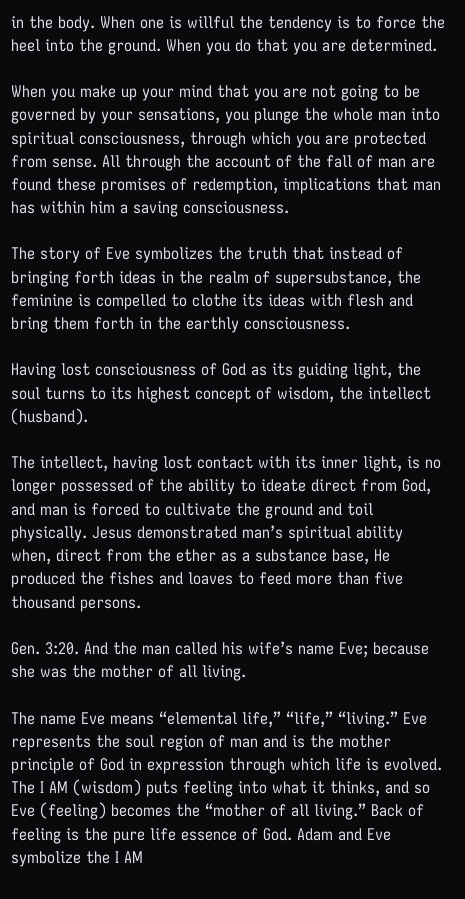in the body. When one is willful the tendency is to force the heel into the ground. When you do that you are determined.

When you make up your mind that you are not going to be governed by your sensations, you plunge the whole man into spiritual consciousness, through which you are protected from sense. All through the account of the fall of man are found these promises of redemption, implications that man has within him a saving consciousness.

The story of Eve symbolizes the truth that instead of bringing forth ideas in the realm of supersubstance, the feminine is compelled to clothe its ideas with flesh and bring them forth in the earthly consciousness.

Having lost consciousness of God as its guiding light, the soul turns to its highest concept of wisdom, the intellect (husband).

The intellect, having lost contact with its inner light, is no longer possessed of the ability to ideate direct from God, and man is forced to cultivate the ground and toil physically. Jesus demonstrated man’s spiritual ability when, direct from the ether as a substance base, He produced the fishes and loaves to feed more than five thousand persons.

Gen. 3:20. And the man called his wife’s name Eve; because she was the mother of all living.

The name Eve means “elemental life,” “life,” “living.” Eve represents the soul region of man and is the mother principle of God in expression through which life is evolved. The I AM (wisdom) puts feeling into what it thinks, and so Eve (feeling) becomes the “mother of all living.” Back of feeling is the pure life essence of God. Adam and Eve symbolize the I AM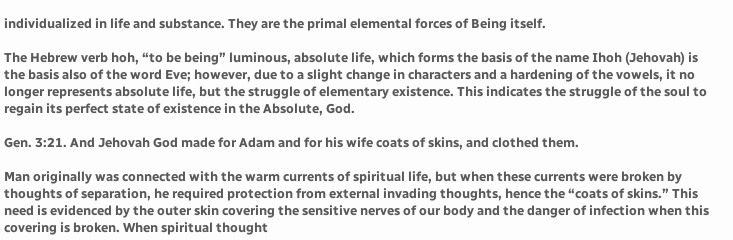individualized in life and substance. They are the primal elemental forces of Being itself.

The Hebrew verb hoh, “to be being” luminous, absolute life, which forms the basis of the name Ihoh (Jehovah) is the basis also of the word Eve; however, due to a slight change in characters and a hardening of the vowels, it no longer represents absolute life, but the struggle of elementary existence. This indicates the struggle of the soul to regain its perfect state of existence in the Absolute, God.

Gen. 3:21. And Jehovah God made for Adam and for his wife coats of skins, and clothed them.

Man originally was connected with the warm currents of spiritual life, but when these currents were broken by thoughts of separation, he required protection from external invading thoughts, hence the “coats of skins.” This need is evidenced by the outer skin covering the sensitive nerves of our body and the danger of infection when this covering is broken. When spiritual thought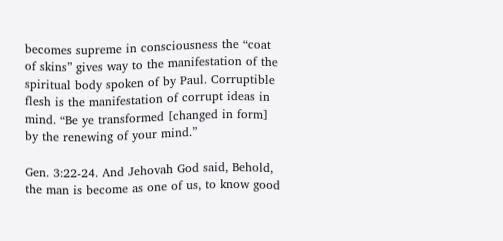becomes supreme in consciousness the “coat of skins” gives way to the manifestation of the spiritual body spoken of by Paul. Corruptible flesh is the manifestation of corrupt ideas in mind. “Be ye transformed [changed in form] by the renewing of your mind.”

Gen. 3:22-24. And Jehovah God said, Behold, the man is become as one of us, to know good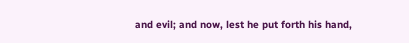and evil; and now, lest he put forth his hand,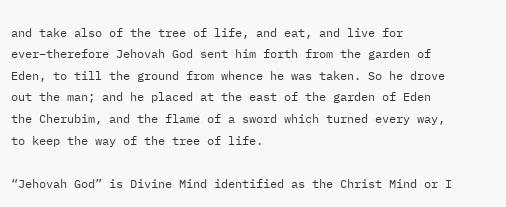and take also of the tree of life, and eat, and live for ever–therefore Jehovah God sent him forth from the garden of Eden, to till the ground from whence he was taken. So he drove out the man; and he placed at the east of the garden of Eden the Cherubim, and the flame of a sword which turned every way, to keep the way of the tree of life.

“Jehovah God” is Divine Mind identified as the Christ Mind or I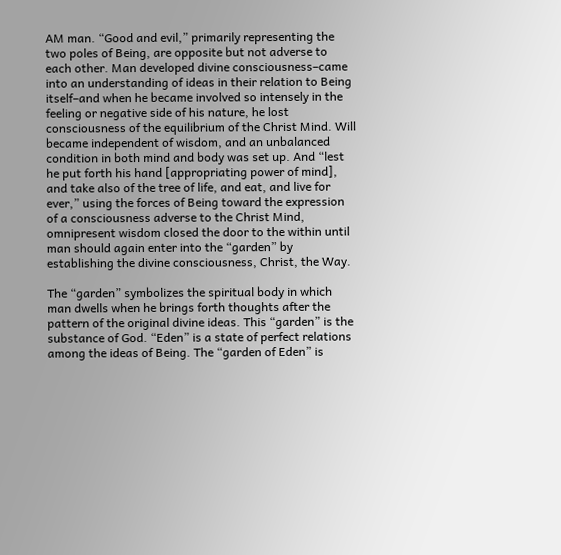AM man. “Good and evil,” primarily representing the two poles of Being, are opposite but not adverse to each other. Man developed divine consciousness–came into an understanding of ideas in their relation to Being itself–and when he became involved so intensely in the feeling or negative side of his nature, he lost consciousness of the equilibrium of the Christ Mind. Will became independent of wisdom, and an unbalanced condition in both mind and body was set up. And “lest he put forth his hand [appropriating power of mind], and take also of the tree of life, and eat, and live for ever,” using the forces of Being toward the expression of a consciousness adverse to the Christ Mind, omnipresent wisdom closed the door to the within until man should again enter into the “garden” by establishing the divine consciousness, Christ, the Way.

The “garden” symbolizes the spiritual body in which man dwells when he brings forth thoughts after the pattern of the original divine ideas. This “garden” is the substance of God. “Eden” is a state of perfect relations among the ideas of Being. The “garden of Eden” is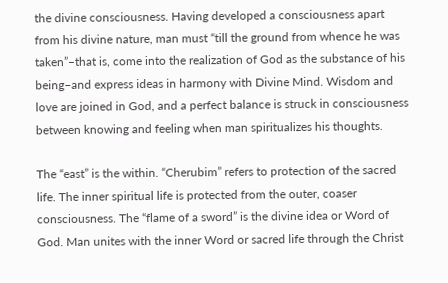the divine consciousness. Having developed a consciousness apart from his divine nature, man must “till the ground from whence he was taken”–that is, come into the realization of God as the substance of his being–and express ideas in harmony with Divine Mind. Wisdom and love are joined in God, and a perfect balance is struck in consciousness between knowing and feeling when man spiritualizes his thoughts.

The “east” is the within. “Cherubim” refers to protection of the sacred life. The inner spiritual life is protected from the outer, coaser consciousness. The “flame of a sword” is the divine idea or Word of God. Man unites with the inner Word or sacred life through the Christ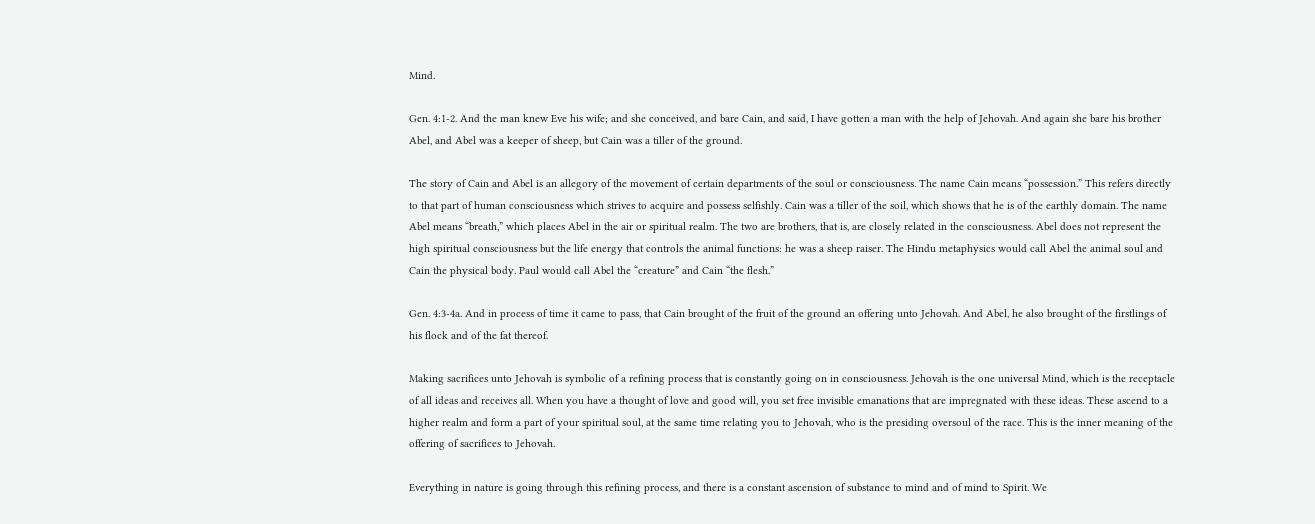Mind.

Gen. 4:1-2. And the man knew Eve his wife; and she conceived, and bare Cain, and said, I have gotten a man with the help of Jehovah. And again she bare his brother Abel, and Abel was a keeper of sheep, but Cain was a tiller of the ground.

The story of Cain and Abel is an allegory of the movement of certain departments of the soul or consciousness. The name Cain means “possession.” This refers directly to that part of human consciousness which strives to acquire and possess selfishly. Cain was a tiller of the soil, which shows that he is of the earthly domain. The name Abel means “breath,” which places Abel in the air or spiritual realm. The two are brothers, that is, are closely related in the consciousness. Abel does not represent the high spiritual consciousness but the life energy that controls the animal functions: he was a sheep raiser. The Hindu metaphysics would call Abel the animal soul and Cain the physical body. Paul would call Abel the “creature” and Cain “the flesh.”

Gen. 4:3-4a. And in process of time it came to pass, that Cain brought of the fruit of the ground an offering unto Jehovah. And Abel, he also brought of the firstlings of his flock and of the fat thereof.

Making sacrifices unto Jehovah is symbolic of a refining process that is constantly going on in consciousness. Jehovah is the one universal Mind, which is the receptacle of all ideas and receives all. When you have a thought of love and good will, you set free invisible emanations that are impregnated with these ideas. These ascend to a higher realm and form a part of your spiritual soul, at the same time relating you to Jehovah, who is the presiding oversoul of the race. This is the inner meaning of the offering of sacrifices to Jehovah.

Everything in nature is going through this refining process, and there is a constant ascension of substance to mind and of mind to Spirit. We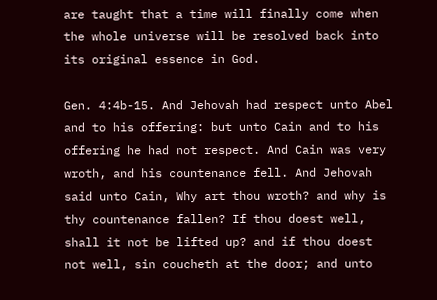are taught that a time will finally come when the whole universe will be resolved back into its original essence in God.

Gen. 4:4b-15. And Jehovah had respect unto Abel and to his offering: but unto Cain and to his offering he had not respect. And Cain was very wroth, and his countenance fell. And Jehovah said unto Cain, Why art thou wroth? and why is thy countenance fallen? If thou doest well, shall it not be lifted up? and if thou doest not well, sin coucheth at the door; and unto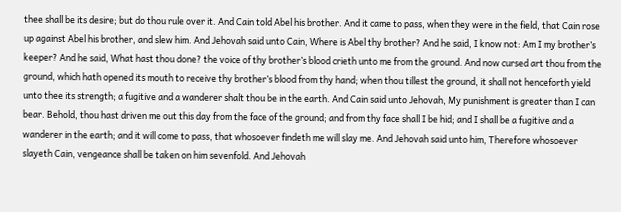thee shall be its desire; but do thou rule over it. And Cain told Abel his brother. And it came to pass, when they were in the field, that Cain rose up against Abel his brother, and slew him. And Jehovah said unto Cain, Where is Abel thy brother? And he said, I know not: Am I my brother’s keeper? And he said, What hast thou done? the voice of thy brother’s blood crieth unto me from the ground. And now cursed art thou from the ground, which hath opened its mouth to receive thy brother’s blood from thy hand; when thou tillest the ground, it shall not henceforth yield unto thee its strength; a fugitive and a wanderer shalt thou be in the earth. And Cain said unto Jehovah, My punishment is greater than I can bear. Behold, thou hast driven me out this day from the face of the ground; and from thy face shall I be hid; and I shall be a fugitive and a wanderer in the earth; and it will come to pass, that whosoever findeth me will slay me. And Jehovah said unto him, Therefore whosoever slayeth Cain, vengeance shall be taken on him sevenfold. And Jehovah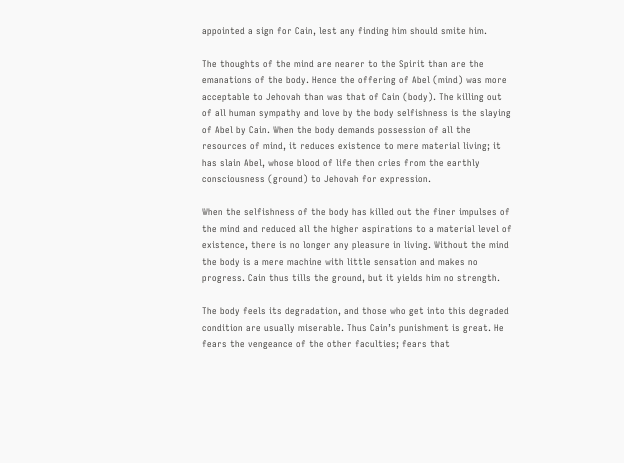appointed a sign for Cain, lest any finding him should smite him.

The thoughts of the mind are nearer to the Spirit than are the emanations of the body. Hence the offering of Abel (mind) was more acceptable to Jehovah than was that of Cain (body). The killing out of all human sympathy and love by the body selfishness is the slaying of Abel by Cain. When the body demands possession of all the resources of mind, it reduces existence to mere material living; it has slain Abel, whose blood of life then cries from the earthly consciousness (ground) to Jehovah for expression.

When the selfishness of the body has killed out the finer impulses of the mind and reduced all the higher aspirations to a material level of existence, there is no longer any pleasure in living. Without the mind the body is a mere machine with little sensation and makes no progress. Cain thus tills the ground, but it yields him no strength.

The body feels its degradation, and those who get into this degraded condition are usually miserable. Thus Cain’s punishment is great. He fears the vengeance of the other faculties; fears that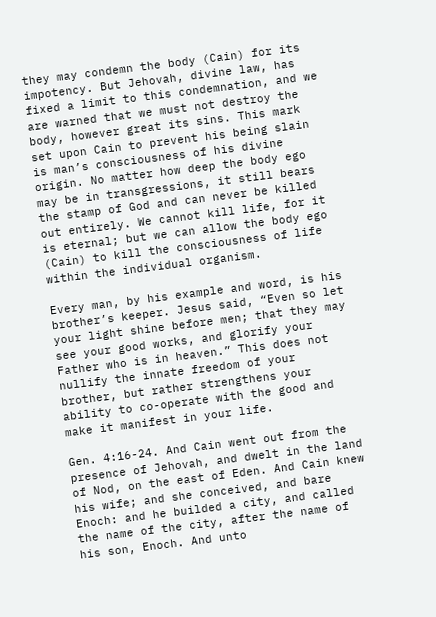they may condemn the body (Cain) for its impotency. But Jehovah, divine law, has fixed a limit to this condemnation, and we are warned that we must not destroy the body, however great its sins. This mark set upon Cain to prevent his being slain is man’s consciousness of his divine origin. No matter how deep the body ego may be in transgressions, it still bears the stamp of God and can never be killed out entirely. We cannot kill life, for it is eternal; but we can allow the body ego (Cain) to kill the consciousness of life within the individual organism.

Every man, by his example and word, is his brother’s keeper. Jesus said, “Even so let your light shine before men; that they may see your good works, and glorify your Father who is in heaven.” This does not nullify the innate freedom of your brother, but rather strengthens your ability to co-operate with the good and make it manifest in your life.

Gen. 4:16-24. And Cain went out from the presence of Jehovah, and dwelt in the land of Nod, on the east of Eden. And Cain knew his wife; and she conceived, and bare Enoch: and he builded a city, and called the name of the city, after the name of his son, Enoch. And unto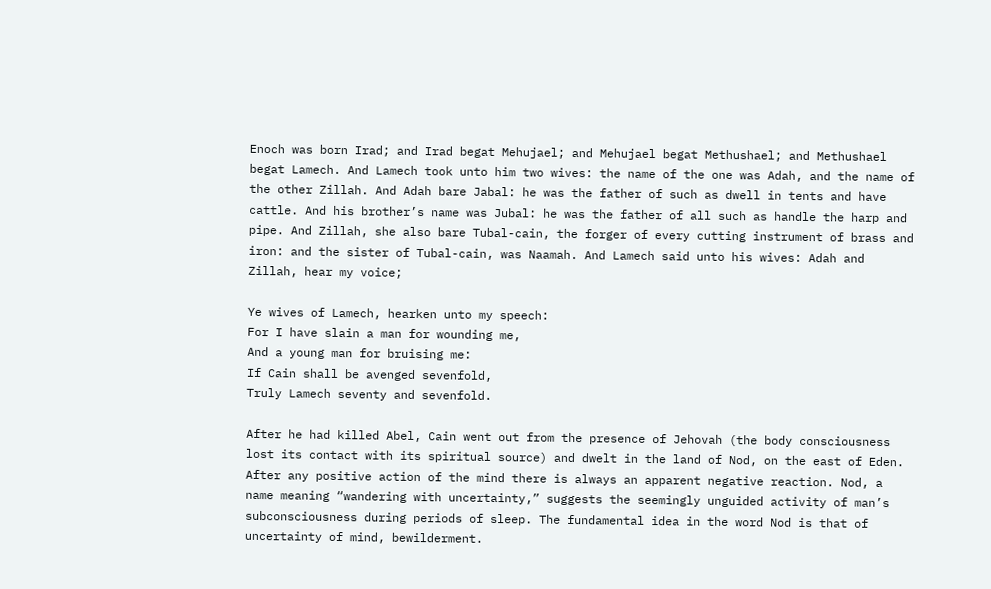Enoch was born Irad; and Irad begat Mehujael; and Mehujael begat Methushael; and Methushael begat Lamech. And Lamech took unto him two wives: the name of the one was Adah, and the name of the other Zillah. And Adah bare Jabal: he was the father of such as dwell in tents and have cattle. And his brother’s name was Jubal: he was the father of all such as handle the harp and pipe. And Zillah, she also bare Tubal-cain, the forger of every cutting instrument of brass and iron: and the sister of Tubal-cain, was Naamah. And Lamech said unto his wives: Adah and Zillah, hear my voice;

Ye wives of Lamech, hearken unto my speech:
For I have slain a man for wounding me,
And a young man for bruising me:
If Cain shall be avenged sevenfold,
Truly Lamech seventy and sevenfold.

After he had killed Abel, Cain went out from the presence of Jehovah (the body consciousness lost its contact with its spiritual source) and dwelt in the land of Nod, on the east of Eden. After any positive action of the mind there is always an apparent negative reaction. Nod, a name meaning “wandering with uncertainty,” suggests the seemingly unguided activity of man’s subconsciousness during periods of sleep. The fundamental idea in the word Nod is that of uncertainty of mind, bewilderment.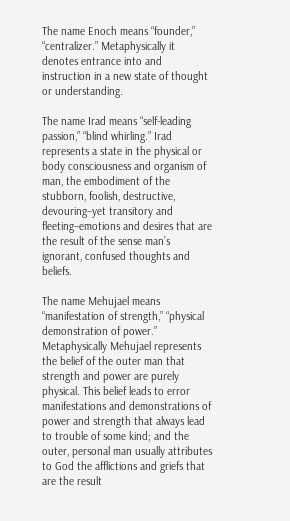The name Enoch means “founder,” “centralizer.” Metaphysically it denotes entrance into and instruction in a new state of thought or understanding.

The name Irad means “self-leading passion,” “blind whirling.” Irad represents a state in the physical or body consciousness and organism of man, the embodiment of the stubborn, foolish, destructive, devouring–yet transitory and fleeting–emotions and desires that are the result of the sense man’s ignorant, confused thoughts and beliefs.

The name Mehujael means “manifestation of strength,” “physical demonstration of power.” Metaphysically Mehujael represents the belief of the outer man that strength and power are purely physical. This belief leads to error manifestations and demonstrations of power and strength that always lead to trouble of some kind; and the outer, personal man usually attributes to God the afflictions and griefs that are the result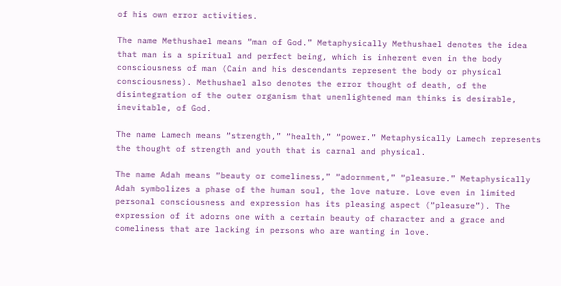of his own error activities.

The name Methushael means “man of God.” Metaphysically Methushael denotes the idea that man is a spiritual and perfect being, which is inherent even in the body consciousness of man (Cain and his descendants represent the body or physical consciousness). Methushael also denotes the error thought of death, of the disintegration of the outer organism that unenlightened man thinks is desirable, inevitable, of God.

The name Lamech means “strength,” “health,” “power.” Metaphysically Lamech represents the thought of strength and youth that is carnal and physical.

The name Adah means “beauty or comeliness,” “adornment,” “pleasure.” Metaphysically Adah symbolizes a phase of the human soul, the love nature. Love even in limited personal consciousness and expression has its pleasing aspect (“pleasure”). The expression of it adorns one with a certain beauty of character and a grace and comeliness that are lacking in persons who are wanting in love.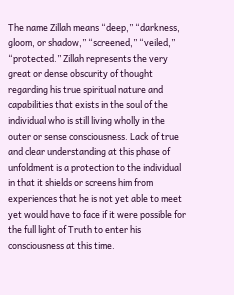The name Zillah means “deep,” “darkness, gloom, or shadow,” “screened,” “veiled,” “protected.” Zillah represents the very great or dense obscurity of thought regarding his true spiritual nature and capabilities that exists in the soul of the individual who is still living wholly in the outer or sense consciousness. Lack of true and clear understanding at this phase of unfoldment is a protection to the individual in that it shields or screens him from experiences that he is not yet able to meet yet would have to face if it were possible for the full light of Truth to enter his consciousness at this time.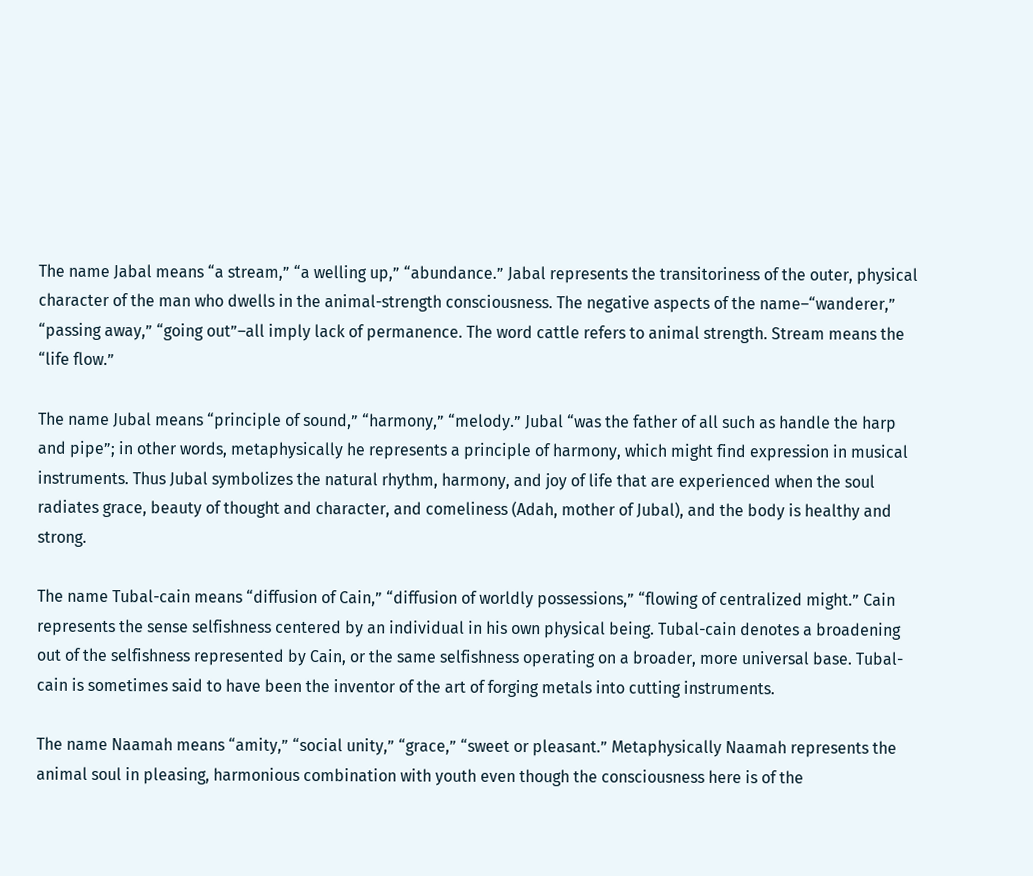The name Jabal means “a stream,” “a welling up,” “abundance.” Jabal represents the transitoriness of the outer, physical character of the man who dwells in the animal-strength consciousness. The negative aspects of the name–“wanderer,” “passing away,” “going out”–all imply lack of permanence. The word cattle refers to animal strength. Stream means the “life flow.”

The name Jubal means “principle of sound,” “harmony,” “melody.” Jubal “was the father of all such as handle the harp and pipe”; in other words, metaphysically he represents a principle of harmony, which might find expression in musical instruments. Thus Jubal symbolizes the natural rhythm, harmony, and joy of life that are experienced when the soul radiates grace, beauty of thought and character, and comeliness (Adah, mother of Jubal), and the body is healthy and strong.

The name Tubal-cain means “diffusion of Cain,” “diffusion of worldly possessions,” “flowing of centralized might.” Cain represents the sense selfishness centered by an individual in his own physical being. Tubal-cain denotes a broadening out of the selfishness represented by Cain, or the same selfishness operating on a broader, more universal base. Tubal-cain is sometimes said to have been the inventor of the art of forging metals into cutting instruments.

The name Naamah means “amity,” “social unity,” “grace,” “sweet or pleasant.” Metaphysically Naamah represents the animal soul in pleasing, harmonious combination with youth even though the consciousness here is of the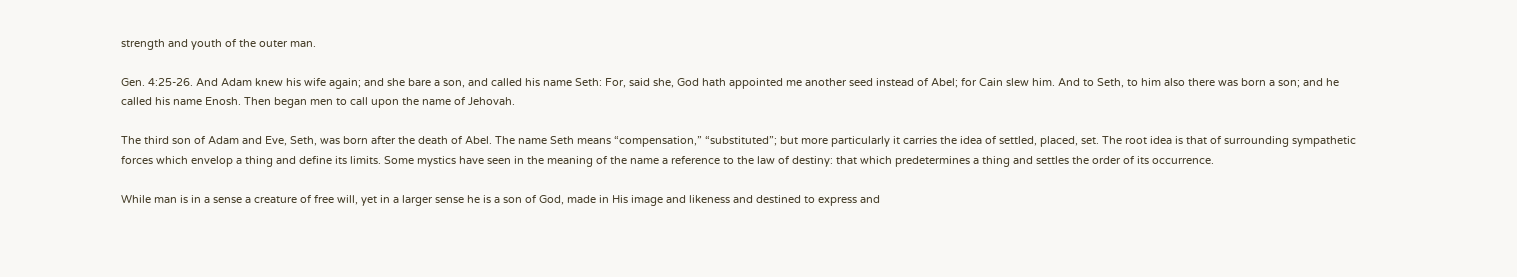strength and youth of the outer man.

Gen. 4:25-26. And Adam knew his wife again; and she bare a son, and called his name Seth: For, said she, God hath appointed me another seed instead of Abel; for Cain slew him. And to Seth, to him also there was born a son; and he called his name Enosh. Then began men to call upon the name of Jehovah.

The third son of Adam and Eve, Seth, was born after the death of Abel. The name Seth means “compensation,” “substituted”; but more particularly it carries the idea of settled, placed, set. The root idea is that of surrounding sympathetic forces which envelop a thing and define its limits. Some mystics have seen in the meaning of the name a reference to the law of destiny: that which predetermines a thing and settles the order of its occurrence.

While man is in a sense a creature of free will, yet in a larger sense he is a son of God, made in His image and likeness and destined to express and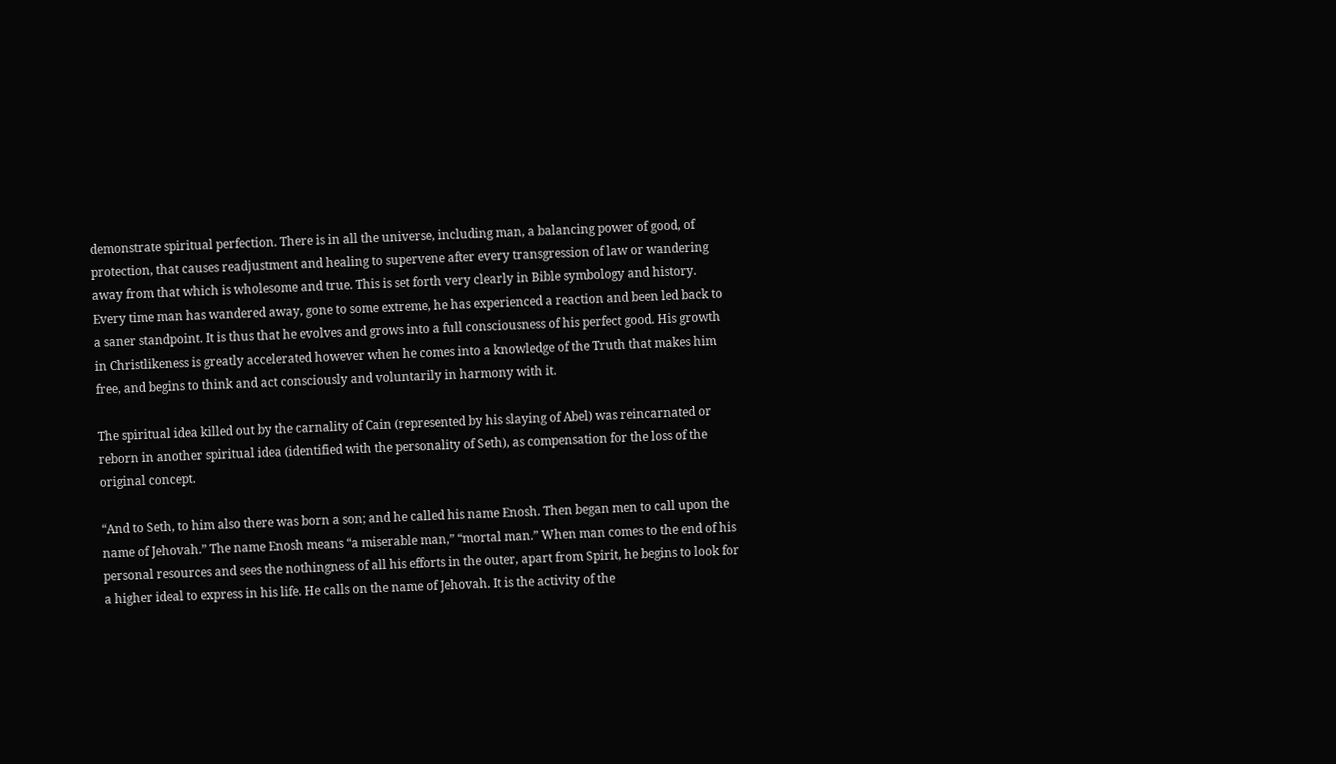demonstrate spiritual perfection. There is in all the universe, including man, a balancing power of good, of protection, that causes readjustment and healing to supervene after every transgression of law or wandering away from that which is wholesome and true. This is set forth very clearly in Bible symbology and history. Every time man has wandered away, gone to some extreme, he has experienced a reaction and been led back to a saner standpoint. It is thus that he evolves and grows into a full consciousness of his perfect good. His growth in Christlikeness is greatly accelerated however when he comes into a knowledge of the Truth that makes him free, and begins to think and act consciously and voluntarily in harmony with it.

The spiritual idea killed out by the carnality of Cain (represented by his slaying of Abel) was reincarnated or reborn in another spiritual idea (identified with the personality of Seth), as compensation for the loss of the original concept.

“And to Seth, to him also there was born a son; and he called his name Enosh. Then began men to call upon the name of Jehovah.” The name Enosh means “a miserable man,” “mortal man.” When man comes to the end of his personal resources and sees the nothingness of all his efforts in the outer, apart from Spirit, he begins to look for a higher ideal to express in his life. He calls on the name of Jehovah. It is the activity of the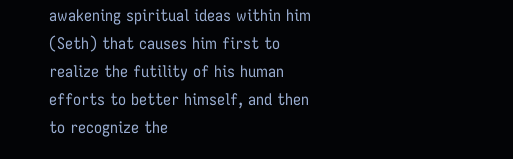awakening spiritual ideas within him (Seth) that causes him first to realize the futility of his human efforts to better himself, and then to recognize the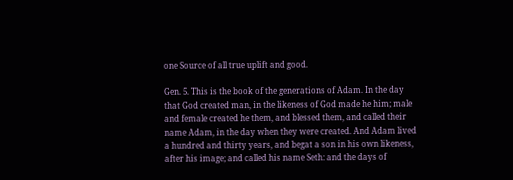one Source of all true uplift and good.

Gen. 5. This is the book of the generations of Adam. In the day that God created man, in the likeness of God made he him; male and female created he them, and blessed them, and called their name Adam, in the day when they were created. And Adam lived a hundred and thirty years, and begat a son in his own likeness, after his image; and called his name Seth: and the days of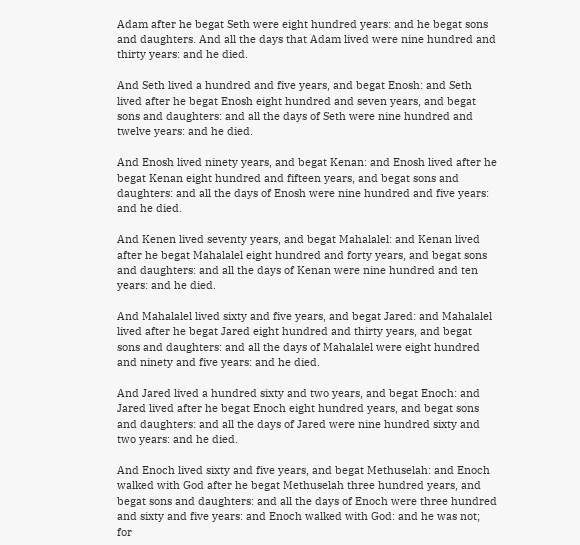Adam after he begat Seth were eight hundred years: and he begat sons and daughters. And all the days that Adam lived were nine hundred and thirty years: and he died.

And Seth lived a hundred and five years, and begat Enosh: and Seth lived after he begat Enosh eight hundred and seven years, and begat sons and daughters: and all the days of Seth were nine hundred and twelve years: and he died.

And Enosh lived ninety years, and begat Kenan: and Enosh lived after he begat Kenan eight hundred and fifteen years, and begat sons and daughters: and all the days of Enosh were nine hundred and five years: and he died.

And Kenen lived seventy years, and begat Mahalalel: and Kenan lived after he begat Mahalalel eight hundred and forty years, and begat sons and daughters: and all the days of Kenan were nine hundred and ten years: and he died.

And Mahalalel lived sixty and five years, and begat Jared: and Mahalalel lived after he begat Jared eight hundred and thirty years, and begat sons and daughters: and all the days of Mahalalel were eight hundred and ninety and five years: and he died.

And Jared lived a hundred sixty and two years, and begat Enoch: and Jared lived after he begat Enoch eight hundred years, and begat sons and daughters: and all the days of Jared were nine hundred sixty and two years: and he died.

And Enoch lived sixty and five years, and begat Methuselah: and Enoch walked with God after he begat Methuselah three hundred years, and begat sons and daughters: and all the days of Enoch were three hundred and sixty and five years: and Enoch walked with God: and he was not; for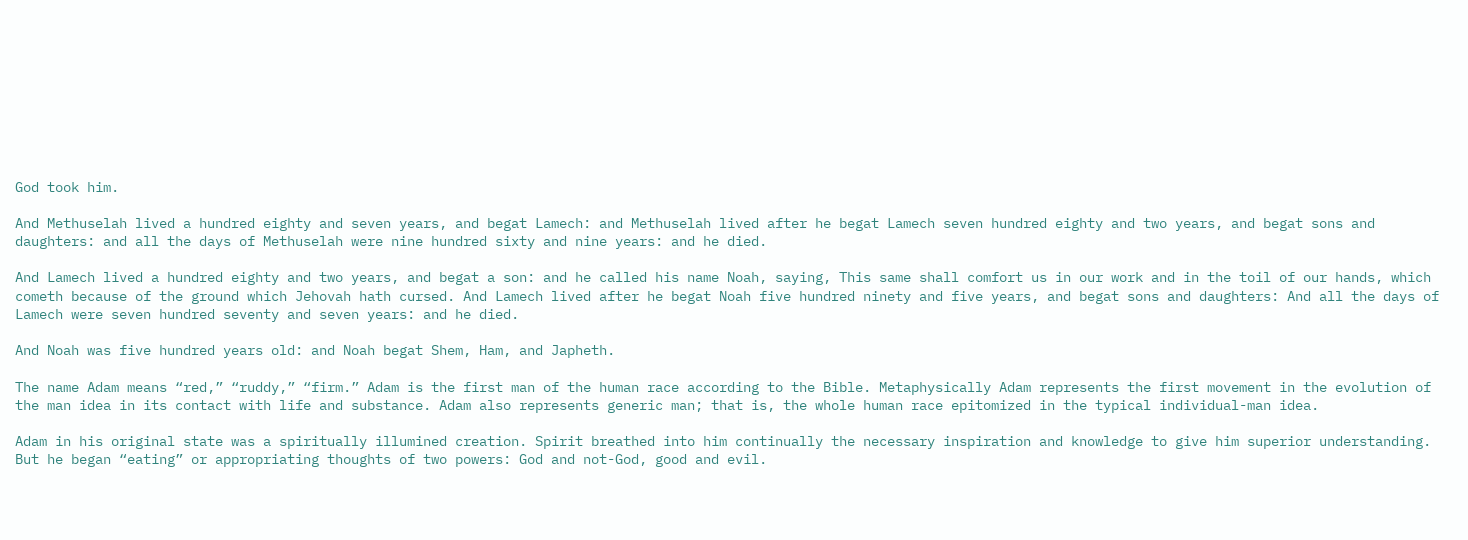God took him.

And Methuselah lived a hundred eighty and seven years, and begat Lamech: and Methuselah lived after he begat Lamech seven hundred eighty and two years, and begat sons and daughters: and all the days of Methuselah were nine hundred sixty and nine years: and he died.

And Lamech lived a hundred eighty and two years, and begat a son: and he called his name Noah, saying, This same shall comfort us in our work and in the toil of our hands, which cometh because of the ground which Jehovah hath cursed. And Lamech lived after he begat Noah five hundred ninety and five years, and begat sons and daughters: And all the days of Lamech were seven hundred seventy and seven years: and he died.

And Noah was five hundred years old: and Noah begat Shem, Ham, and Japheth.

The name Adam means “red,” “ruddy,” “firm.” Adam is the first man of the human race according to the Bible. Metaphysically Adam represents the first movement in the evolution of the man idea in its contact with life and substance. Adam also represents generic man; that is, the whole human race epitomized in the typical individual-man idea.

Adam in his original state was a spiritually illumined creation. Spirit breathed into him continually the necessary inspiration and knowledge to give him superior understanding. But he began “eating” or appropriating thoughts of two powers: God and not-God, good and evil.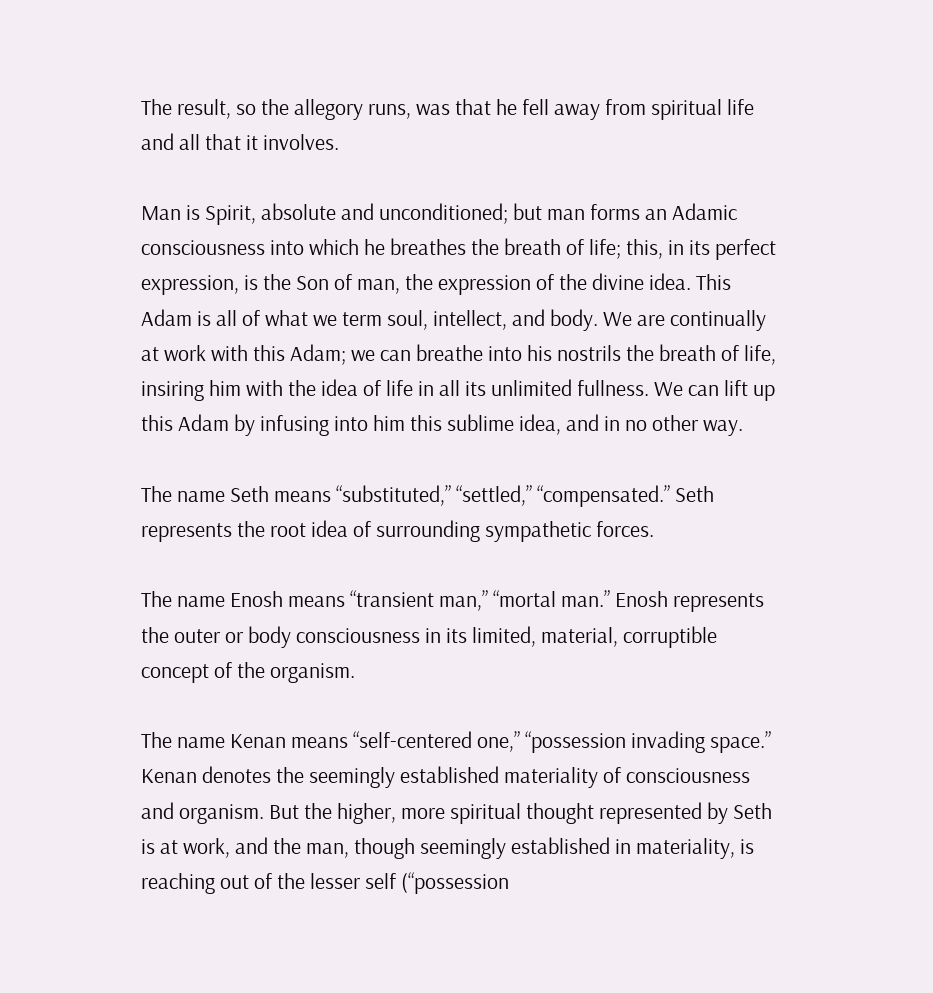The result, so the allegory runs, was that he fell away from spiritual life and all that it involves.

Man is Spirit, absolute and unconditioned; but man forms an Adamic consciousness into which he breathes the breath of life; this, in its perfect expression, is the Son of man, the expression of the divine idea. This Adam is all of what we term soul, intellect, and body. We are continually at work with this Adam; we can breathe into his nostrils the breath of life, insiring him with the idea of life in all its unlimited fullness. We can lift up this Adam by infusing into him this sublime idea, and in no other way.

The name Seth means “substituted,” “settled,” “compensated.” Seth represents the root idea of surrounding sympathetic forces.

The name Enosh means “transient man,” “mortal man.” Enosh represents the outer or body consciousness in its limited, material, corruptible concept of the organism.

The name Kenan means “self-centered one,” “possession invading space.” Kenan denotes the seemingly established materiality of consciousness and organism. But the higher, more spiritual thought represented by Seth is at work, and the man, though seemingly established in materiality, is reaching out of the lesser self (“possession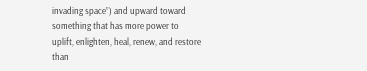invading space”) and upward toward something that has more power to uplift, enlighten, heal, renew, and restore than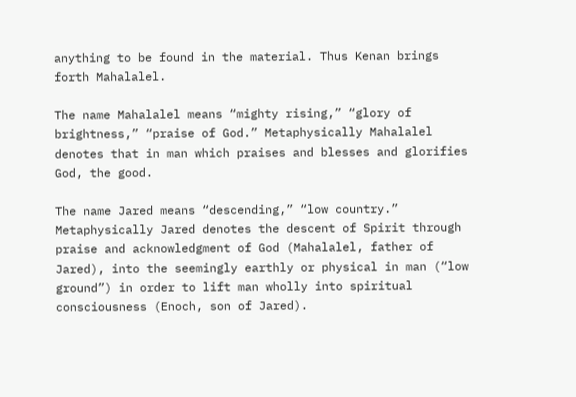anything to be found in the material. Thus Kenan brings forth Mahalalel.

The name Mahalalel means “mighty rising,” “glory of brightness,” “praise of God.” Metaphysically Mahalalel denotes that in man which praises and blesses and glorifies God, the good.

The name Jared means “descending,” “low country.” Metaphysically Jared denotes the descent of Spirit through praise and acknowledgment of God (Mahalalel, father of Jared), into the seemingly earthly or physical in man (“low ground”) in order to lift man wholly into spiritual consciousness (Enoch, son of Jared).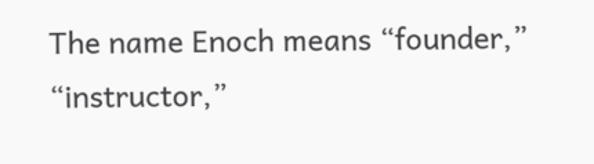The name Enoch means “founder,” “instructor,”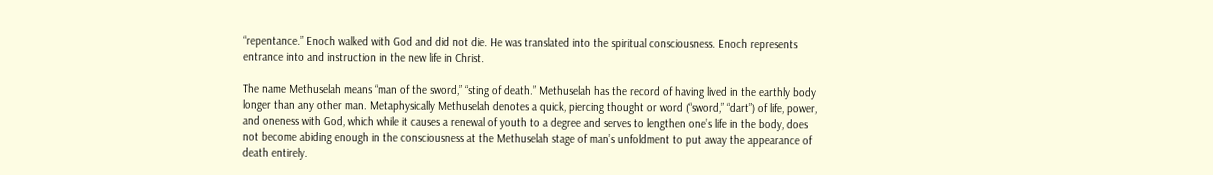“repentance.” Enoch walked with God and did not die. He was translated into the spiritual consciousness. Enoch represents entrance into and instruction in the new life in Christ.

The name Methuselah means “man of the sword,” “sting of death.” Methuselah has the record of having lived in the earthly body longer than any other man. Metaphysically Methuselah denotes a quick, piercing thought or word (“sword,” “dart”) of life, power, and oneness with God, which while it causes a renewal of youth to a degree and serves to lengthen one’s life in the body, does not become abiding enough in the consciousness at the Methuselah stage of man’s unfoldment to put away the appearance of death entirely.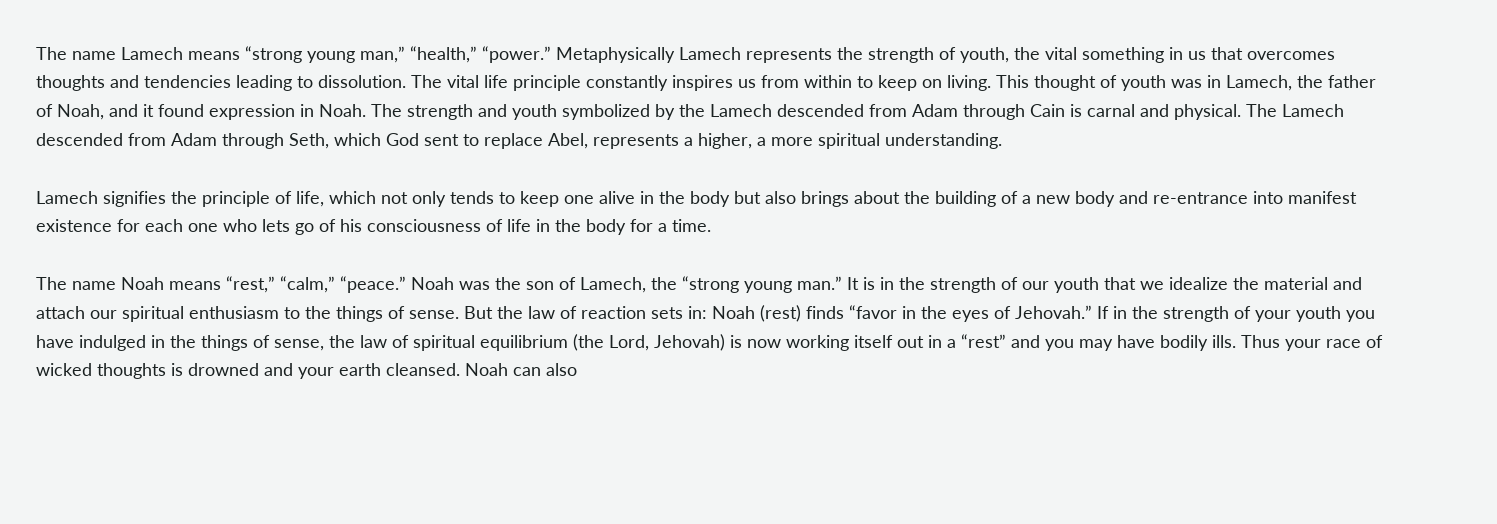The name Lamech means “strong young man,” “health,” “power.” Metaphysically Lamech represents the strength of youth, the vital something in us that overcomes thoughts and tendencies leading to dissolution. The vital life principle constantly inspires us from within to keep on living. This thought of youth was in Lamech, the father of Noah, and it found expression in Noah. The strength and youth symbolized by the Lamech descended from Adam through Cain is carnal and physical. The Lamech descended from Adam through Seth, which God sent to replace Abel, represents a higher, a more spiritual understanding.

Lamech signifies the principle of life, which not only tends to keep one alive in the body but also brings about the building of a new body and re-entrance into manifest existence for each one who lets go of his consciousness of life in the body for a time.

The name Noah means “rest,” “calm,” “peace.” Noah was the son of Lamech, the “strong young man.” It is in the strength of our youth that we idealize the material and attach our spiritual enthusiasm to the things of sense. But the law of reaction sets in: Noah (rest) finds “favor in the eyes of Jehovah.” If in the strength of your youth you have indulged in the things of sense, the law of spiritual equilibrium (the Lord, Jehovah) is now working itself out in a “rest” and you may have bodily ills. Thus your race of wicked thoughts is drowned and your earth cleansed. Noah can also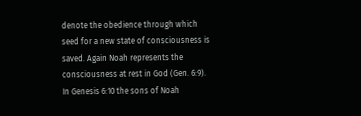denote the obedience through which seed for a new state of consciousness is saved. Again Noah represents the consciousness at rest in God (Gen. 6:9). In Genesis 6:10 the sons of Noah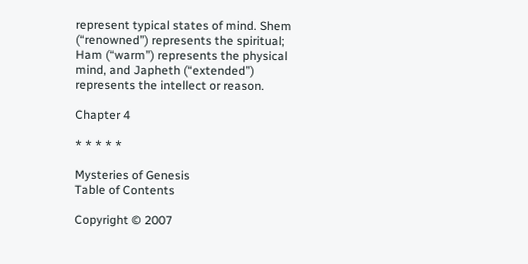represent typical states of mind. Shem (“renowned”) represents the spiritual; Ham (“warm”) represents the physical mind, and Japheth (“extended”) represents the intellect or reason.

Chapter 4

* * * * *

Mysteries of Genesis
Table of Contents

Copyright © 2007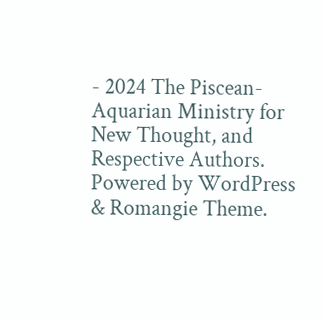- 2024 The Piscean-Aquarian Ministry for New Thought, and Respective Authors. Powered by WordPress & Romangie Theme.